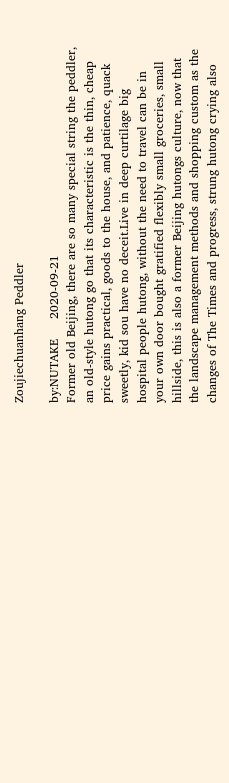Zoujiechuanhang Peddler

by:NUTAKE     2020-09-21
Former old Beijing, there are so many special string the peddler, an old-style hutong go that its characteristic is the thin, cheap price gains practical, goods to the house, and patience, quack sweetly, kid sou have no deceit.Live in deep curtilage big hospital people hutong, without the need to travel can be in your own door bought gratified flexibly small groceries, small hillside, this is also a former Beijing hutongs culture, now that the landscape management methods and shopping custom as the changes of The Times and progress, strung hutong crying also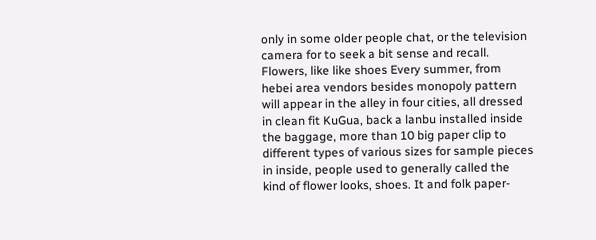only in some older people chat, or the television camera for to seek a bit sense and recall. Flowers, like like shoes Every summer, from hebei area vendors besides monopoly pattern will appear in the alley in four cities, all dressed in clean fit KuGua, back a lanbu installed inside the baggage, more than 10 big paper clip to different types of various sizes for sample pieces in inside, people used to generally called the kind of flower looks, shoes. It and folk paper-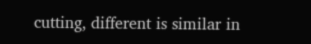cutting, different is similar in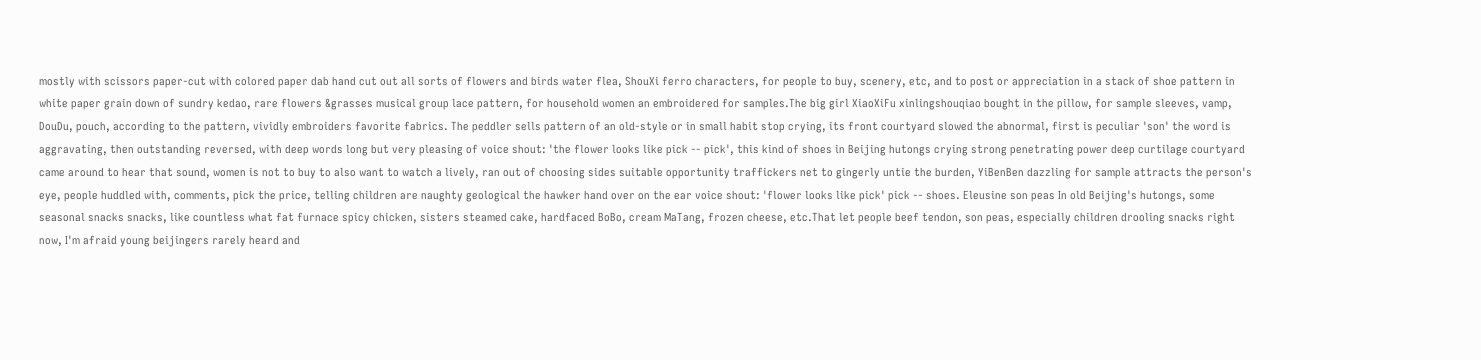mostly with scissors paper-cut with colored paper dab hand cut out all sorts of flowers and birds water flea, ShouXi ferro characters, for people to buy, scenery, etc, and to post or appreciation in a stack of shoe pattern in white paper grain down of sundry kedao, rare flowers &grasses musical group lace pattern, for household women an embroidered for samples.The big girl XiaoXiFu xinlingshouqiao bought in the pillow, for sample sleeves, vamp, DouDu, pouch, according to the pattern, vividly embroiders favorite fabrics. The peddler sells pattern of an old-style or in small habit stop crying, its front courtyard slowed the abnormal, first is peculiar 'son' the word is aggravating, then outstanding reversed, with deep words long but very pleasing of voice shout: 'the flower looks like pick -- pick', this kind of shoes in Beijing hutongs crying strong penetrating power deep curtilage courtyard came around to hear that sound, women is not to buy to also want to watch a lively, ran out of choosing sides suitable opportunity traffickers net to gingerly untie the burden, YiBenBen dazzling for sample attracts the person's eye, people huddled with, comments, pick the price, telling children are naughty geological the hawker hand over on the ear voice shout: 'flower looks like pick' pick -- shoes. Eleusine son peas In old Beijing's hutongs, some seasonal snacks snacks, like countless what fat furnace spicy chicken, sisters steamed cake, hardfaced BoBo, cream MaTang, frozen cheese, etc.That let people beef tendon, son peas, especially children drooling snacks right now, I'm afraid young beijingers rarely heard and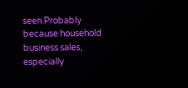seen.Probably because household business sales, especially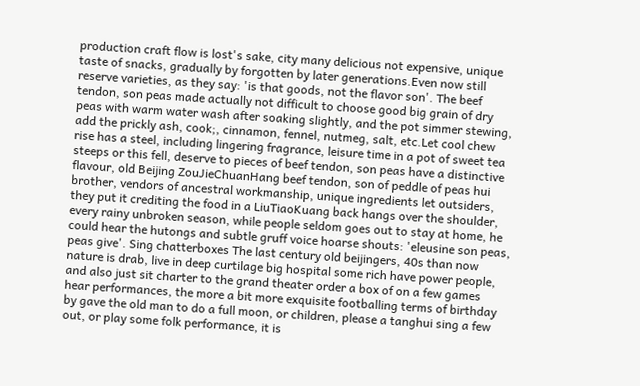production craft flow is lost's sake, city many delicious not expensive, unique taste of snacks, gradually by forgotten by later generations.Even now still reserve varieties, as they say: 'is that goods, not the flavor son'. The beef tendon, son peas made actually not difficult to choose good big grain of dry peas with warm water wash after soaking slightly, and the pot simmer stewing, add the prickly ash, cook;, cinnamon, fennel, nutmeg, salt, etc.Let cool chew rise has a steel, including lingering fragrance, leisure time in a pot of sweet tea steeps or this fell, deserve to pieces of beef tendon, son peas have a distinctive flavour, old Beijing ZouJieChuanHang beef tendon, son of peddle of peas hui brother, vendors of ancestral workmanship, unique ingredients let outsiders, they put it crediting the food in a LiuTiaoKuang back hangs over the shoulder, every rainy unbroken season, while people seldom goes out to stay at home, he could hear the hutongs and subtle gruff voice hoarse shouts: 'eleusine son peas, peas give'. Sing chatterboxes The last century old beijingers, 40s than now nature is drab, live in deep curtilage big hospital some rich have power people, and also just sit charter to the grand theater order a box of on a few games hear performances, the more a bit more exquisite footballing terms of birthday by gave the old man to do a full moon, or children, please a tanghui sing a few out, or play some folk performance, it is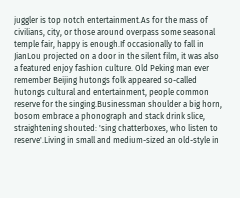juggler is top notch entertainment.As for the mass of civilians, city, or those around overpass some seasonal temple fair, happy is enough.If occasionally to fall in JianLou projected on a door in the silent film, it was also a featured enjoy fashion culture. Old Peking man ever remember Beijing hutongs folk appeared so-called hutongs cultural and entertainment, people common reserve for the singing.Businessman shoulder a big horn, bosom embrace a phonograph and stack drink slice, straightening shouted: 'sing chatterboxes, who listen to reserve'.Living in small and medium-sized an old-style in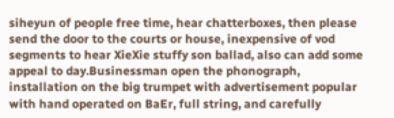siheyun of people free time, hear chatterboxes, then please send the door to the courts or house, inexpensive of vod segments to hear XieXie stuffy son ballad, also can add some appeal to day.Businessman open the phonograph, installation on the big trumpet with advertisement popular with hand operated on BaEr, full string, and carefully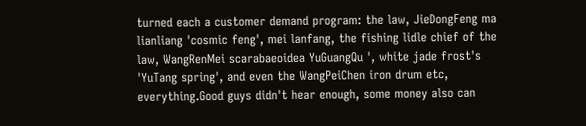turned each a customer demand program: the law, JieDongFeng ma lianliang 'cosmic feng', mei lanfang, the fishing lidle chief of the law, WangRenMei scarabaeoidea YuGuangQu ', white jade frost's 'YuTang spring', and even the WangPeiChen iron drum etc, everything.Good guys didn't hear enough, some money also can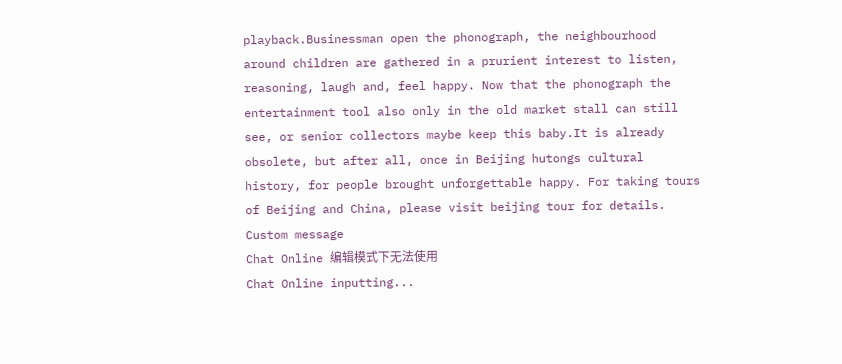playback.Businessman open the phonograph, the neighbourhood around children are gathered in a prurient interest to listen, reasoning, laugh and, feel happy. Now that the phonograph the entertainment tool also only in the old market stall can still see, or senior collectors maybe keep this baby.It is already obsolete, but after all, once in Beijing hutongs cultural history, for people brought unforgettable happy. For taking tours of Beijing and China, please visit beijing tour for details.
Custom message
Chat Online 编辑模式下无法使用
Chat Online inputting...